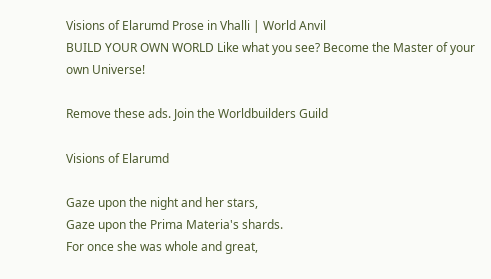Visions of Elarumd Prose in Vhalli | World Anvil
BUILD YOUR OWN WORLD Like what you see? Become the Master of your own Universe!

Remove these ads. Join the Worldbuilders Guild

Visions of Elarumd

Gaze upon the night and her stars,
Gaze upon the Prima Materia's shards.
For once she was whole and great,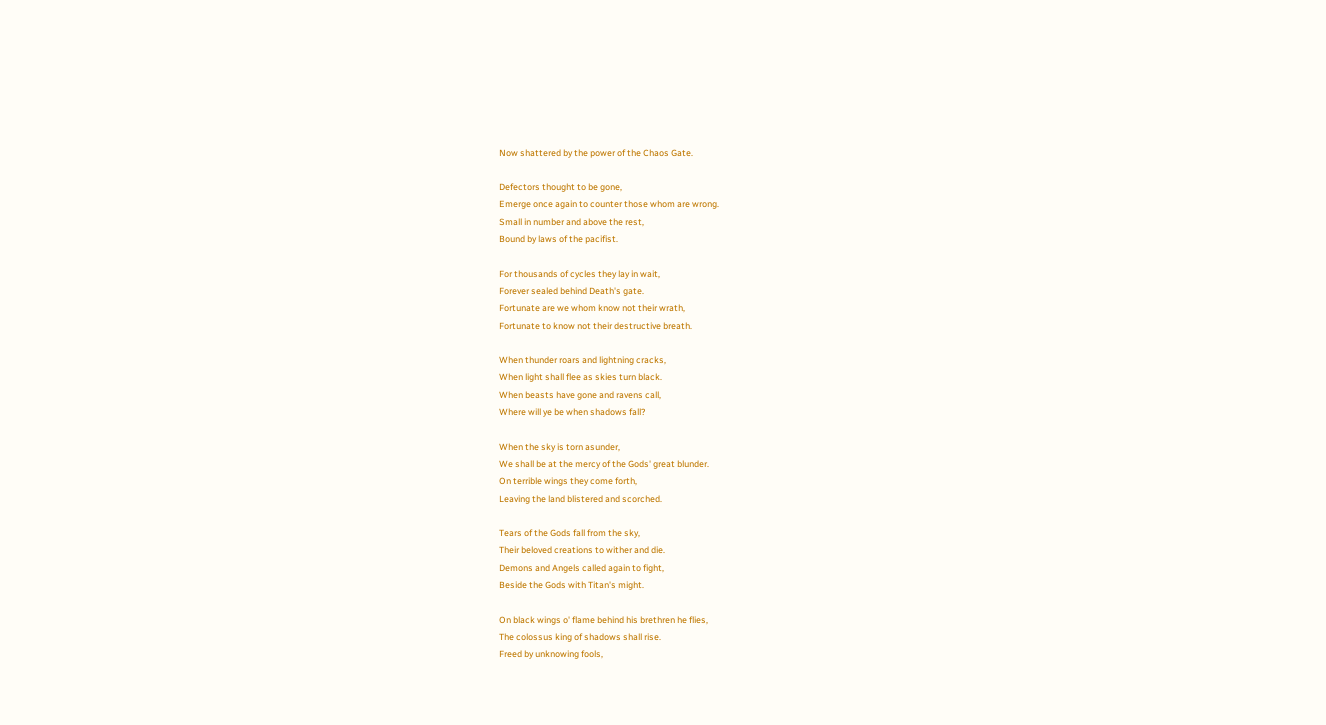Now shattered by the power of the Chaos Gate.

Defectors thought to be gone,
Emerge once again to counter those whom are wrong.
Small in number and above the rest,
Bound by laws of the pacifist.

For thousands of cycles they lay in wait,
Forever sealed behind Death's gate.
Fortunate are we whom know not their wrath,
Fortunate to know not their destructive breath.

When thunder roars and lightning cracks,
When light shall flee as skies turn black.
When beasts have gone and ravens call,
Where will ye be when shadows fall?

When the sky is torn asunder,
We shall be at the mercy of the Gods' great blunder.
On terrible wings they come forth,
Leaving the land blistered and scorched.

Tears of the Gods fall from the sky,
Their beloved creations to wither and die.
Demons and Angels called again to fight,
Beside the Gods with Titan's might.

On black wings o' flame behind his brethren he flies,
The colossus king of shadows shall rise.
Freed by unknowing fools,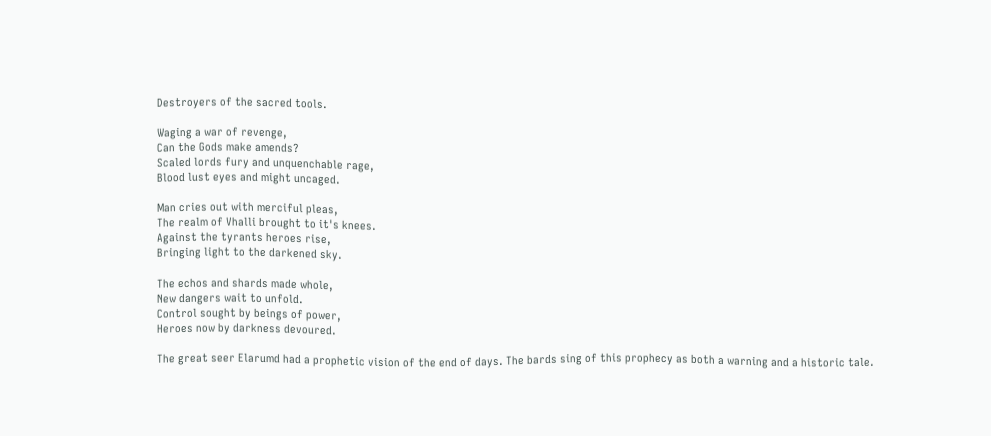Destroyers of the sacred tools.

Waging a war of revenge,
Can the Gods make amends?
Scaled lords fury and unquenchable rage,
Blood lust eyes and might uncaged.

Man cries out with merciful pleas,
The realm of Vhalli brought to it's knees.
Against the tyrants heroes rise,
Bringing light to the darkened sky.

The echos and shards made whole,
New dangers wait to unfold.
Control sought by beings of power,
Heroes now by darkness devoured.

The great seer Elarumd had a prophetic vision of the end of days. The bards sing of this prophecy as both a warning and a historic tale.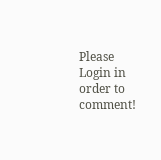Please Login in order to comment!